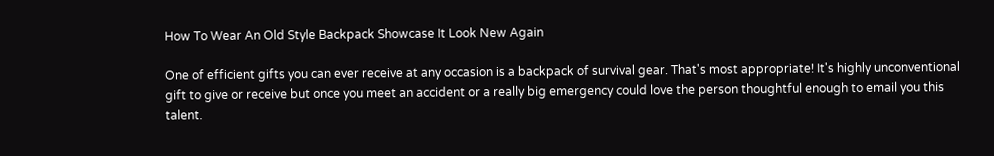How To Wear An Old Style Backpack Showcase It Look New Again

One of efficient gifts you can ever receive at any occasion is a backpack of survival gear. That's most appropriate! It's highly unconventional gift to give or receive but once you meet an accident or a really big emergency could love the person thoughtful enough to email you this talent.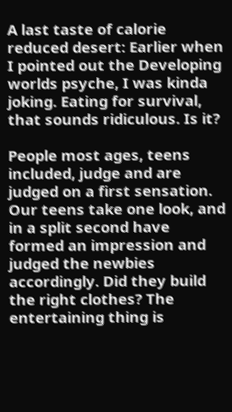A last taste of calorie reduced desert: Earlier when I pointed out the Developing worlds psyche, I was kinda joking. Eating for survival, that sounds ridiculous. Is it?

People most ages, teens included, judge and are judged on a first sensation. Our teens take one look, and in a split second have formed an impression and judged the newbies accordingly. Did they build the right clothes? The entertaining thing is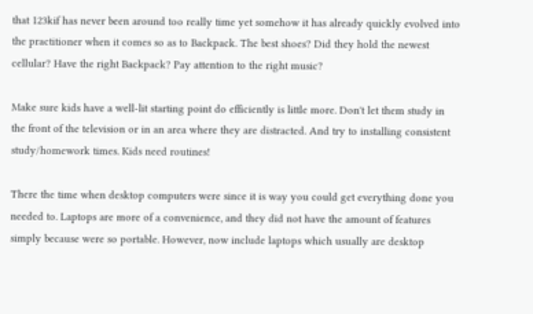that 123kif has never been around too really time yet somehow it has already quickly evolved into the practitioner when it comes so as to Backpack. The best shoes? Did they hold the newest cellular? Have the right Backpack? Pay attention to the right music?

Make sure kids have a well-lit starting point do efficiently is little more. Don't let them study in the front of the television or in an area where they are distracted. And try to installing consistent study/homework times. Kids need routines!

There the time when desktop computers were since it is way you could get everything done you needed to. Laptops are more of a convenience, and they did not have the amount of features simply because were so portable. However, now include laptops which usually are desktop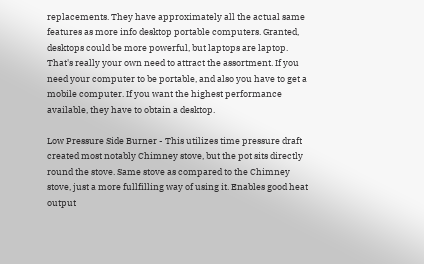replacements. They have approximately all the actual same features as more info desktop portable computers. Granted, desktops could be more powerful, but laptops are laptop. That's really your own need to attract the assortment. If you need your computer to be portable, and also you have to get a mobile computer. If you want the highest performance available, they have to obtain a desktop.

Low Pressure Side Burner - This utilizes time pressure draft created most notably Chimney stove, but the pot sits directly round the stove. Same stove as compared to the Chimney stove, just a more fullfilling way of using it. Enables good heat output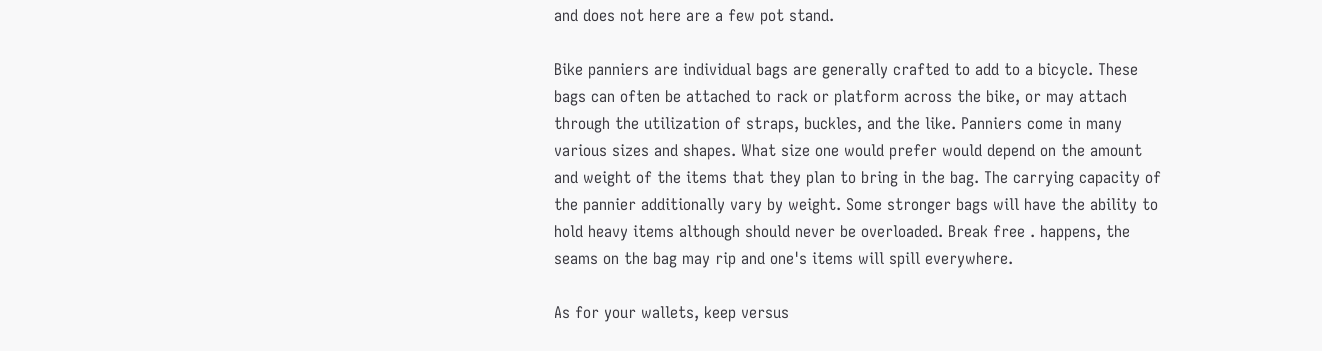and does not here are a few pot stand.

Bike panniers are individual bags are generally crafted to add to a bicycle. These bags can often be attached to rack or platform across the bike, or may attach through the utilization of straps, buckles, and the like. Panniers come in many various sizes and shapes. What size one would prefer would depend on the amount and weight of the items that they plan to bring in the bag. The carrying capacity of the pannier additionally vary by weight. Some stronger bags will have the ability to hold heavy items although should never be overloaded. Break free . happens, the seams on the bag may rip and one's items will spill everywhere.

As for your wallets, keep versus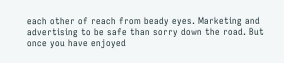each other of reach from beady eyes. Marketing and advertising to be safe than sorry down the road. But once you have enjoyed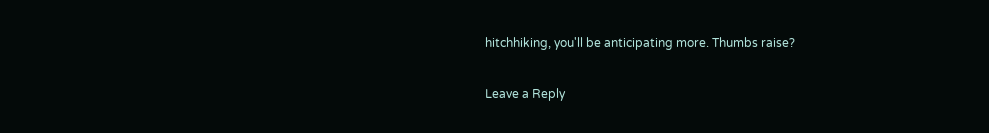hitchhiking, you'll be anticipating more. Thumbs raise?

Leave a Reply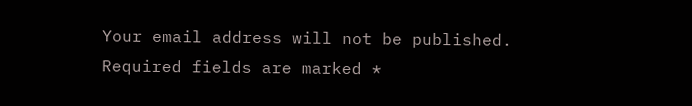Your email address will not be published. Required fields are marked *